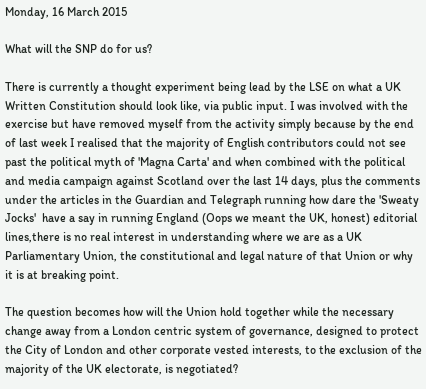Monday, 16 March 2015

What will the SNP do for us?

There is currently a thought experiment being lead by the LSE on what a UK Written Constitution should look like, via public input. I was involved with the exercise but have removed myself from the activity simply because by the end of last week I realised that the majority of English contributors could not see past the political myth of 'Magna Carta' and when combined with the political and media campaign against Scotland over the last 14 days, plus the comments under the articles in the Guardian and Telegraph running how dare the 'Sweaty Jocks'  have a say in running England (Oops we meant the UK, honest) editorial lines,there is no real interest in understanding where we are as a UK Parliamentary Union, the constitutional and legal nature of that Union or why it is at breaking point.

The question becomes how will the Union hold together while the necessary change away from a London centric system of governance, designed to protect the City of London and other corporate vested interests, to the exclusion of the majority of the UK electorate, is negotiated?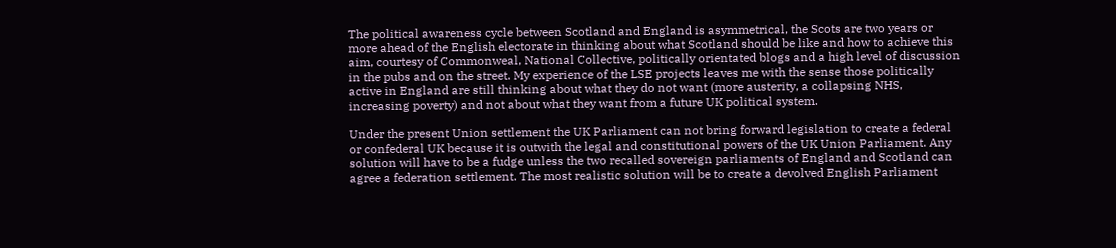The political awareness cycle between Scotland and England is asymmetrical, the Scots are two years or more ahead of the English electorate in thinking about what Scotland should be like and how to achieve this aim, courtesy of Commonweal, National Collective, politically orientated blogs and a high level of discussion in the pubs and on the street. My experience of the LSE projects leaves me with the sense those politically active in England are still thinking about what they do not want (more austerity, a collapsing NHS, increasing poverty) and not about what they want from a future UK political system.

Under the present Union settlement the UK Parliament can not bring forward legislation to create a federal or confederal UK because it is outwith the legal and constitutional powers of the UK Union Parliament. Any solution will have to be a fudge unless the two recalled sovereign parliaments of England and Scotland can agree a federation settlement. The most realistic solution will be to create a devolved English Parliament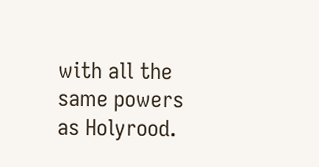with all the same powers as Holyrood.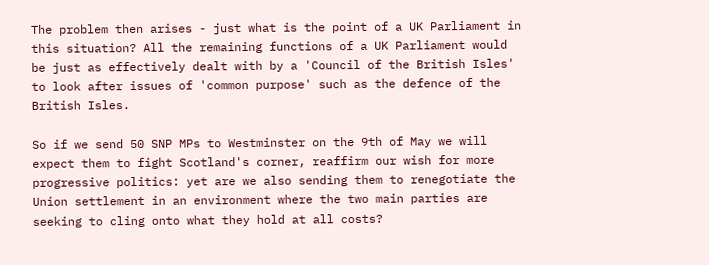The problem then arises - just what is the point of a UK Parliament in this situation? All the remaining functions of a UK Parliament would be just as effectively dealt with by a 'Council of the British Isles' to look after issues of 'common purpose' such as the defence of the British Isles.

So if we send 50 SNP MPs to Westminster on the 9th of May we will expect them to fight Scotland's corner, reaffirm our wish for more progressive politics: yet are we also sending them to renegotiate the Union settlement in an environment where the two main parties are seeking to cling onto what they hold at all costs?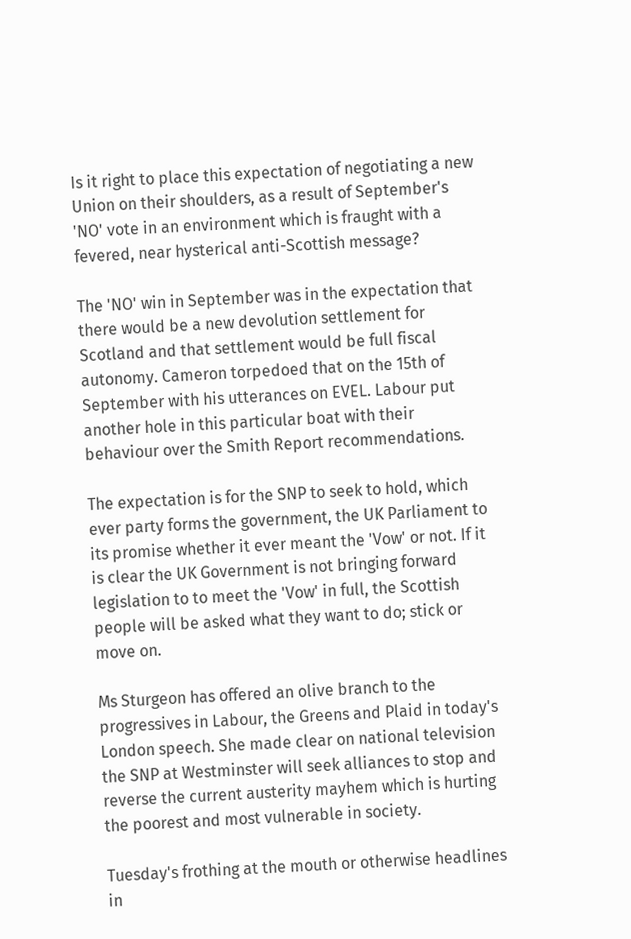Is it right to place this expectation of negotiating a new Union on their shoulders, as a result of September's 'NO' vote in an environment which is fraught with a fevered, near hysterical anti-Scottish message?

The 'NO' win in September was in the expectation that there would be a new devolution settlement for Scotland and that settlement would be full fiscal autonomy. Cameron torpedoed that on the 15th of September with his utterances on EVEL. Labour put another hole in this particular boat with their behaviour over the Smith Report recommendations.

The expectation is for the SNP to seek to hold, which ever party forms the government, the UK Parliament to its promise whether it ever meant the 'Vow' or not. If it is clear the UK Government is not bringing forward legislation to to meet the 'Vow' in full, the Scottish people will be asked what they want to do; stick or move on.

Ms Sturgeon has offered an olive branch to the progressives in Labour, the Greens and Plaid in today's London speech. She made clear on national television the SNP at Westminster will seek alliances to stop and reverse the current austerity mayhem which is hurting the poorest and most vulnerable in society.

Tuesday's frothing at the mouth or otherwise headlines in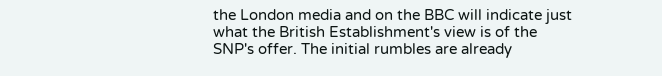the London media and on the BBC will indicate just what the British Establishment's view is of the SNP's offer. The initial rumbles are already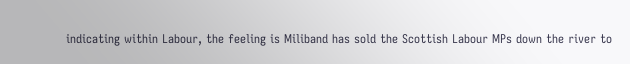indicating within Labour, the feeling is Miliband has sold the Scottish Labour MPs down the river to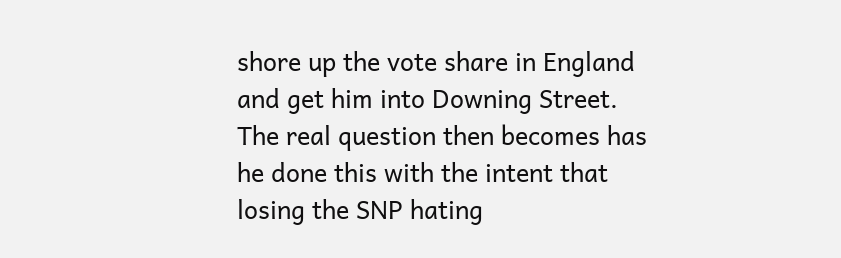shore up the vote share in England and get him into Downing Street. The real question then becomes has he done this with the intent that losing the SNP hating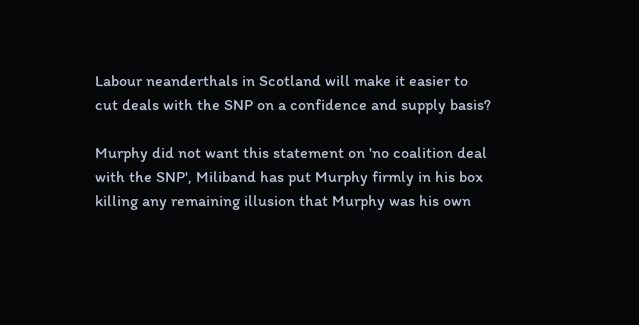Labour neanderthals in Scotland will make it easier to cut deals with the SNP on a confidence and supply basis?

Murphy did not want this statement on 'no coalition deal with the SNP', Miliband has put Murphy firmly in his box killing any remaining illusion that Murphy was his own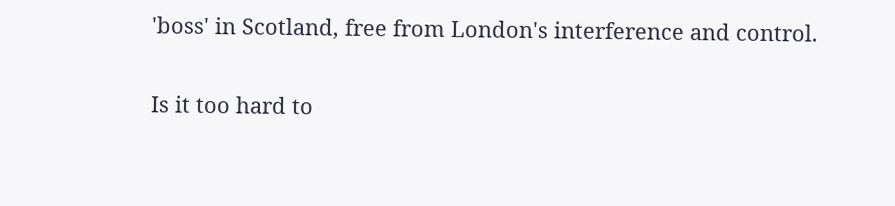'boss' in Scotland, free from London's interference and control.

Is it too hard to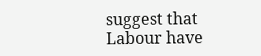suggest that Labour have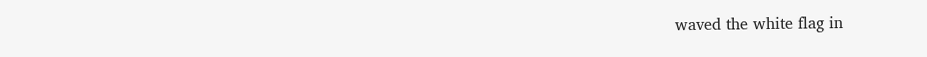waved the white flag in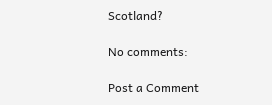Scotland?

No comments:

Post a Comment